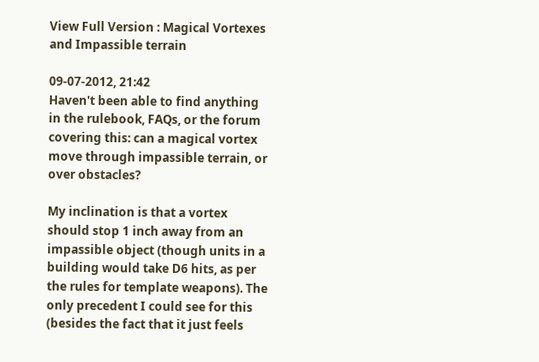View Full Version : Magical Vortexes and Impassible terrain

09-07-2012, 21:42
Haven't been able to find anything in the rulebook, FAQs, or the forum covering this: can a magical vortex move through impassible terrain, or over obstacles?

My inclination is that a vortex should stop 1 inch away from an impassible object (though units in a building would take D6 hits, as per the rules for template weapons). The only precedent I could see for this (besides the fact that it just feels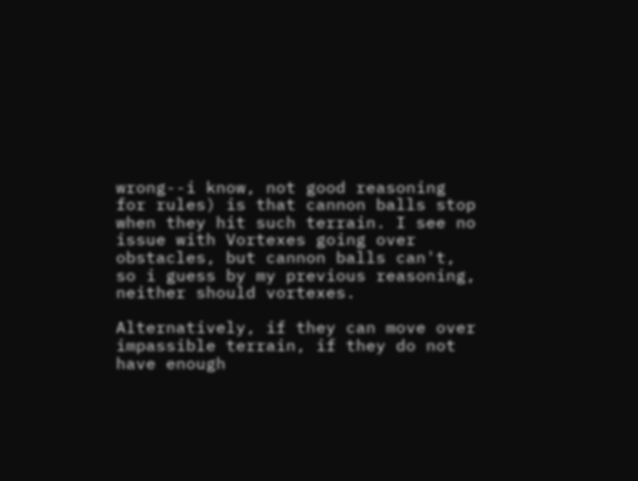wrong--i know, not good reasoning for rules) is that cannon balls stop when they hit such terrain. I see no issue with Vortexes going over obstacles, but cannon balls can't, so i guess by my previous reasoning, neither should vortexes.

Alternatively, if they can move over impassible terrain, if they do not have enough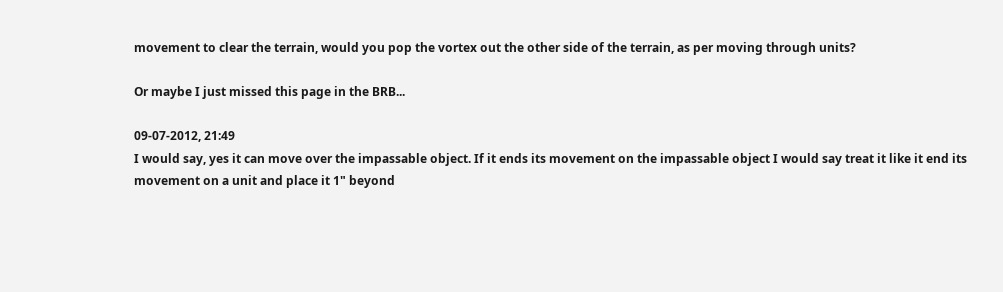movement to clear the terrain, would you pop the vortex out the other side of the terrain, as per moving through units?

Or maybe I just missed this page in the BRB...

09-07-2012, 21:49
I would say, yes it can move over the impassable object. If it ends its movement on the impassable object I would say treat it like it end its movement on a unit and place it 1" beyond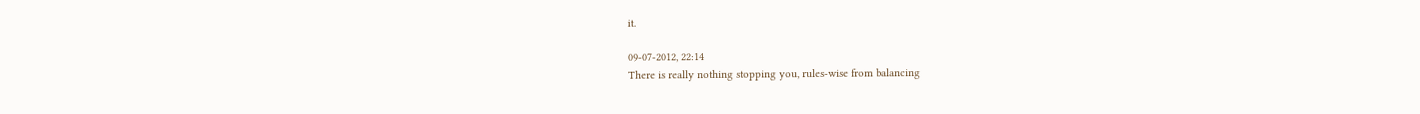it.

09-07-2012, 22:14
There is really nothing stopping you, rules-wise from balancing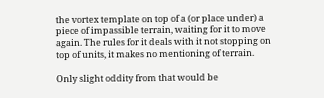the vortex template on top of a (or place under) a piece of impassible terrain, waiting for it to move again. The rules for it deals with it not stopping on top of units, it makes no mentioning of terrain.

Only slight oddity from that would be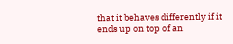that it behaves differently if it ends up on top of an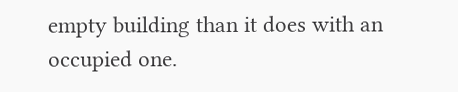empty building than it does with an occupied one.